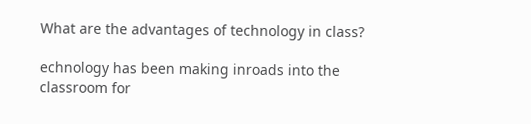What are the advantages of technology in class?

echnology has been making inroads into the classroom for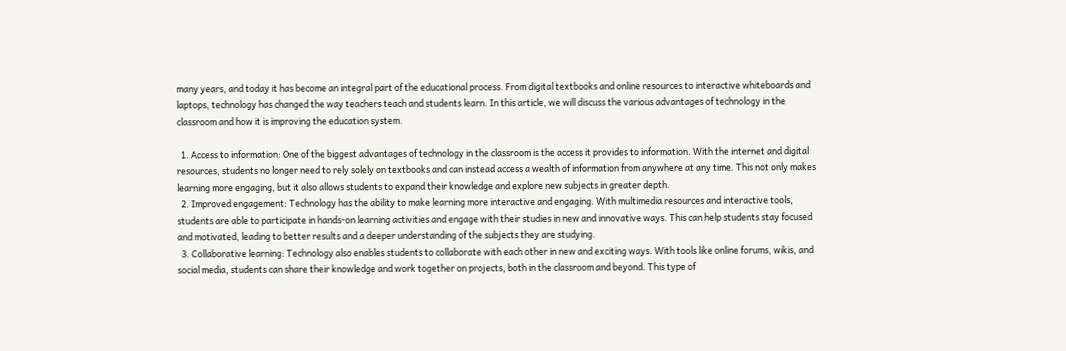many years, and today it has become an integral part of the educational process. From digital textbooks and online resources to interactive whiteboards and laptops, technology has changed the way teachers teach and students learn. In this article, we will discuss the various advantages of technology in the classroom and how it is improving the education system.

  1. Access to information: One of the biggest advantages of technology in the classroom is the access it provides to information. With the internet and digital resources, students no longer need to rely solely on textbooks and can instead access a wealth of information from anywhere at any time. This not only makes learning more engaging, but it also allows students to expand their knowledge and explore new subjects in greater depth.
  2. Improved engagement: Technology has the ability to make learning more interactive and engaging. With multimedia resources and interactive tools, students are able to participate in hands-on learning activities and engage with their studies in new and innovative ways. This can help students stay focused and motivated, leading to better results and a deeper understanding of the subjects they are studying.
  3. Collaborative learning: Technology also enables students to collaborate with each other in new and exciting ways. With tools like online forums, wikis, and social media, students can share their knowledge and work together on projects, both in the classroom and beyond. This type of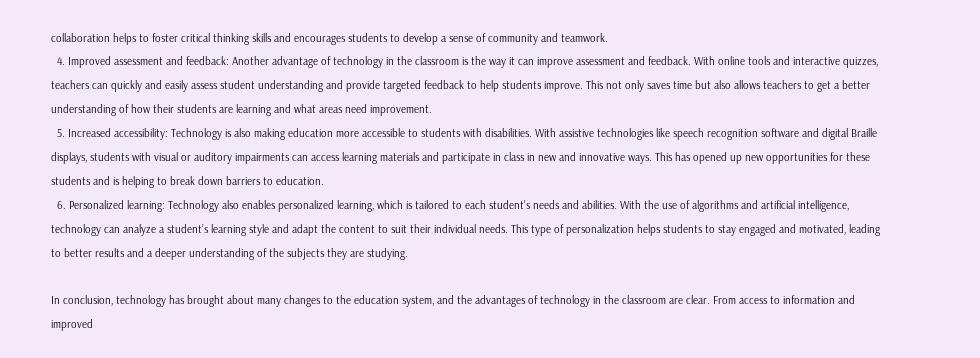collaboration helps to foster critical thinking skills and encourages students to develop a sense of community and teamwork.
  4. Improved assessment and feedback: Another advantage of technology in the classroom is the way it can improve assessment and feedback. With online tools and interactive quizzes, teachers can quickly and easily assess student understanding and provide targeted feedback to help students improve. This not only saves time but also allows teachers to get a better understanding of how their students are learning and what areas need improvement.
  5. Increased accessibility: Technology is also making education more accessible to students with disabilities. With assistive technologies like speech recognition software and digital Braille displays, students with visual or auditory impairments can access learning materials and participate in class in new and innovative ways. This has opened up new opportunities for these students and is helping to break down barriers to education.
  6. Personalized learning: Technology also enables personalized learning, which is tailored to each student’s needs and abilities. With the use of algorithms and artificial intelligence, technology can analyze a student’s learning style and adapt the content to suit their individual needs. This type of personalization helps students to stay engaged and motivated, leading to better results and a deeper understanding of the subjects they are studying.

In conclusion, technology has brought about many changes to the education system, and the advantages of technology in the classroom are clear. From access to information and improved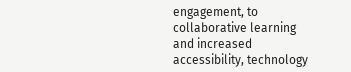engagement, to collaborative learning and increased accessibility, technology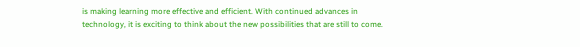is making learning more effective and efficient. With continued advances in technology, it is exciting to think about the new possibilities that are still to come.